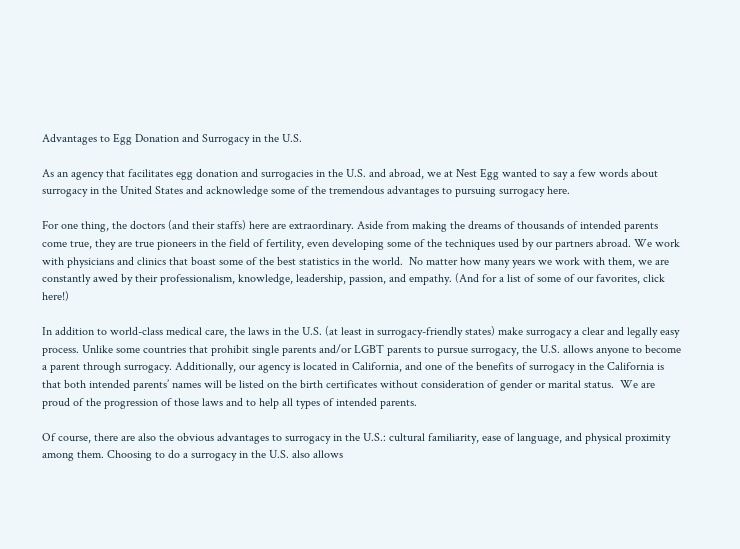Advantages to Egg Donation and Surrogacy in the U.S.

As an agency that facilitates egg donation and surrogacies in the U.S. and abroad, we at Nest Egg wanted to say a few words about surrogacy in the United States and acknowledge some of the tremendous advantages to pursuing surrogacy here.

For one thing, the doctors (and their staffs) here are extraordinary. Aside from making the dreams of thousands of intended parents come true, they are true pioneers in the field of fertility, even developing some of the techniques used by our partners abroad. We work with physicians and clinics that boast some of the best statistics in the world.  No matter how many years we work with them, we are constantly awed by their professionalism, knowledge, leadership, passion, and empathy. (And for a list of some of our favorites, click here!)

In addition to world-class medical care, the laws in the U.S. (at least in surrogacy-friendly states) make surrogacy a clear and legally easy process. Unlike some countries that prohibit single parents and/or LGBT parents to pursue surrogacy, the U.S. allows anyone to become a parent through surrogacy. Additionally, our agency is located in California, and one of the benefits of surrogacy in the California is that both intended parents’ names will be listed on the birth certificates without consideration of gender or marital status.  We are proud of the progression of those laws and to help all types of intended parents.

Of course, there are also the obvious advantages to surrogacy in the U.S.: cultural familiarity, ease of language, and physical proximity among them. Choosing to do a surrogacy in the U.S. also allows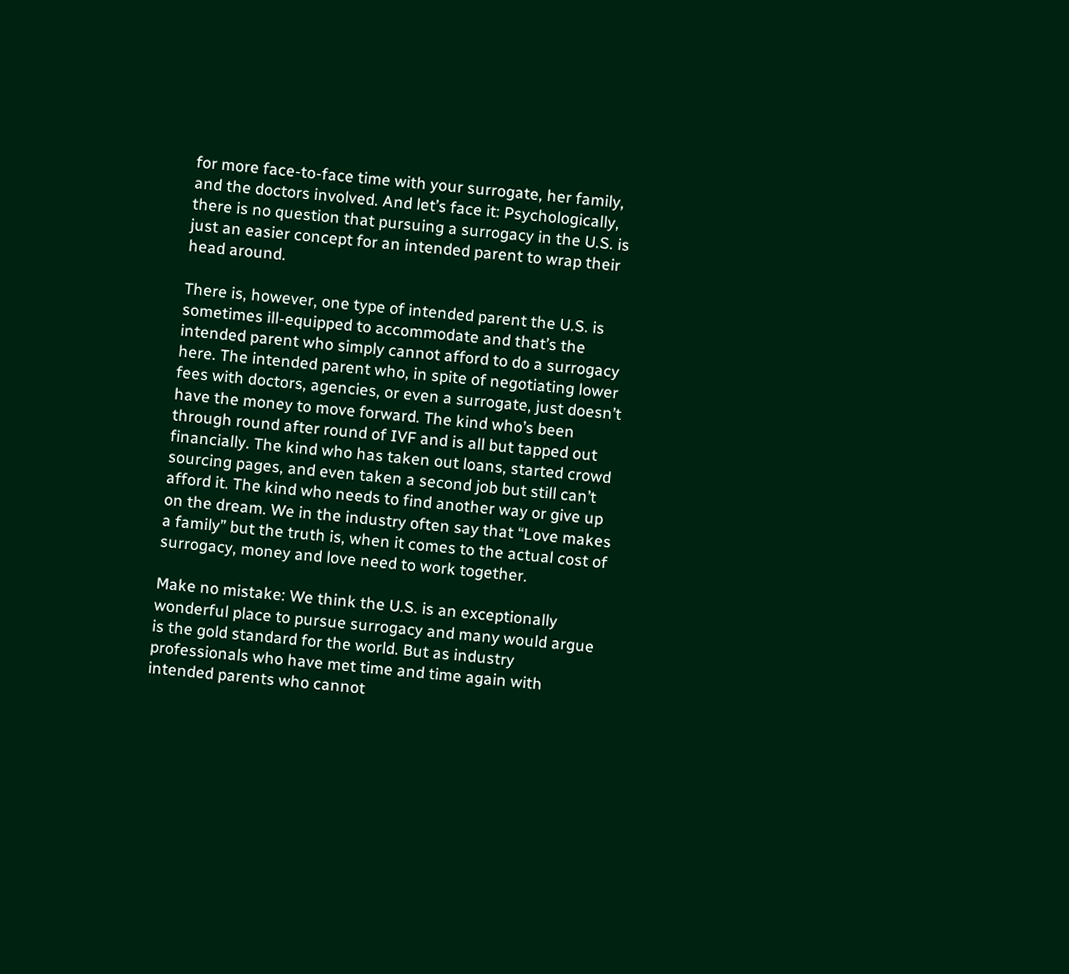for more face-to-face time with your surrogate, her family, and the doctors involved. And let’s face it: Psychologically, there is no question that pursuing a surrogacy in the U.S. is just an easier concept for an intended parent to wrap their head around.

There is, however, one type of intended parent the U.S. is sometimes ill-equipped to accommodate and that’s the intended parent who simply cannot afford to do a surrogacy here. The intended parent who, in spite of negotiating lower fees with doctors, agencies, or even a surrogate, just doesn’t have the money to move forward. The kind who’s been through round after round of IVF and is all but tapped out financially. The kind who has taken out loans, started crowd sourcing pages, and even taken a second job but still can’t afford it. The kind who needs to find another way or give up on the dream. We in the industry often say that “Love makes a family” but the truth is, when it comes to the actual cost of surrogacy, money and love need to work together.

Make no mistake: We think the U.S. is an exceptionally wonderful place to pursue surrogacy and many would argue is the gold standard for the world. But as industry professionals who have met time and time again with intended parents who cannot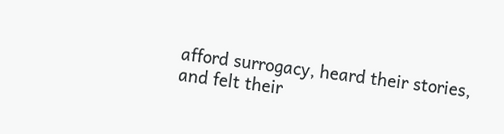afford surrogacy, heard their stories, and felt their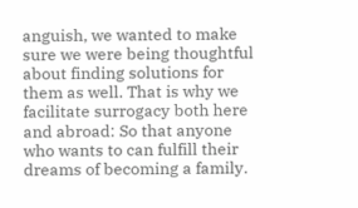anguish, we wanted to make sure we were being thoughtful about finding solutions for them as well. That is why we facilitate surrogacy both here and abroad: So that anyone who wants to can fulfill their dreams of becoming a family.